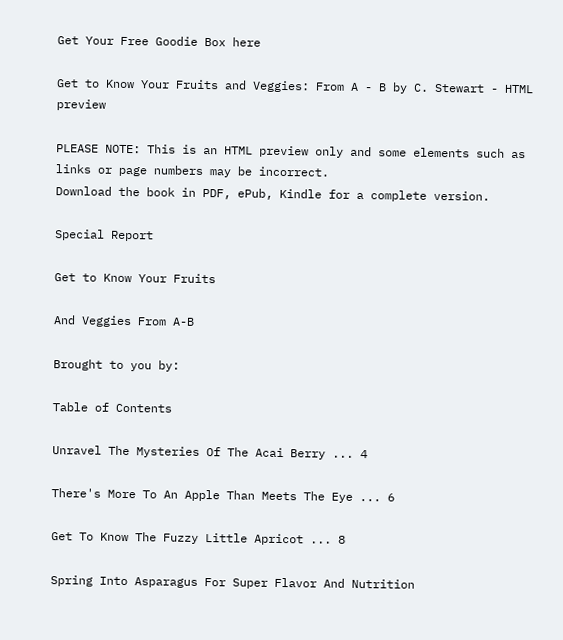Get Your Free Goodie Box here

Get to Know Your Fruits and Veggies: From A - B by C. Stewart - HTML preview

PLEASE NOTE: This is an HTML preview only and some elements such as links or page numbers may be incorrect.
Download the book in PDF, ePub, Kindle for a complete version.

Special Report

Get to Know Your Fruits

And Veggies From A-B

Brought to you by:

Table of Contents

Unravel The Mysteries Of The Acai Berry ... 4

There's More To An Apple Than Meets The Eye ... 6

Get To Know The Fuzzy Little Apricot ... 8

Spring Into Asparagus For Super Flavor And Nutrition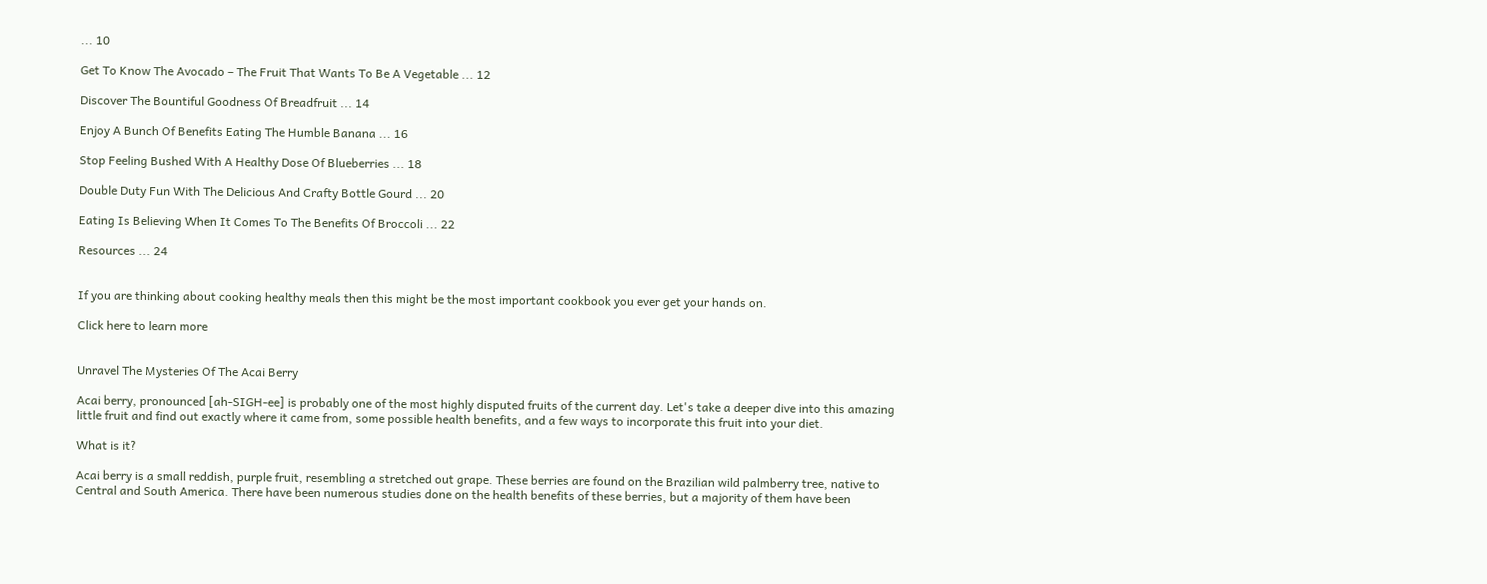... 10

Get To Know The Avocado – The Fruit That Wants To Be A Vegetable ... 12

Discover The Bountiful Goodness Of Breadfruit ... 14

Enjoy A Bunch Of Benefits Eating The Humble Banana ... 16

Stop Feeling Bushed With A Healthy Dose Of Blueberries ... 18

Double Duty Fun With The Delicious And Crafty Bottle Gourd ... 20

Eating Is Believing When It Comes To The Benefits Of Broccoli ... 22

Resources ... 24


If you are thinking about cooking healthy meals then this might be the most important cookbook you ever get your hands on.

Click here to learn more


Unravel The Mysteries Of The Acai Berry

Acai berry, pronounced [ah-SIGH-ee] is probably one of the most highly disputed fruits of the current day. Let's take a deeper dive into this amazing little fruit and find out exactly where it came from, some possible health benefits, and a few ways to incorporate this fruit into your diet.

What is it?

Acai berry is a small reddish, purple fruit, resembling a stretched out grape. These berries are found on the Brazilian wild palmberry tree, native to Central and South America. There have been numerous studies done on the health benefits of these berries, but a majority of them have been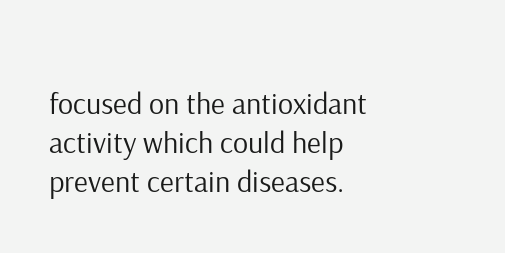focused on the antioxidant activity which could help prevent certain diseases.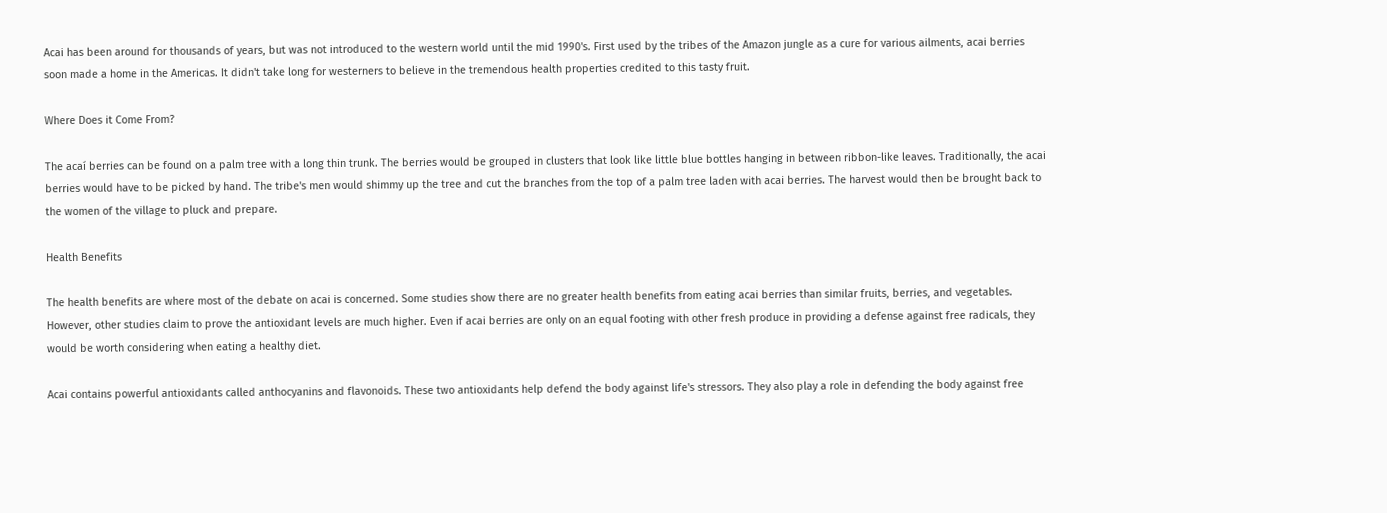Acai has been around for thousands of years, but was not introduced to the western world until the mid 1990's. First used by the tribes of the Amazon jungle as a cure for various ailments, acai berries soon made a home in the Americas. It didn't take long for westerners to believe in the tremendous health properties credited to this tasty fruit.

Where Does it Come From?

The acaí berries can be found on a palm tree with a long thin trunk. The berries would be grouped in clusters that look like little blue bottles hanging in between ribbon-like leaves. Traditionally, the acai berries would have to be picked by hand. The tribe's men would shimmy up the tree and cut the branches from the top of a palm tree laden with acai berries. The harvest would then be brought back to the women of the village to pluck and prepare.

Health Benefits

The health benefits are where most of the debate on acai is concerned. Some studies show there are no greater health benefits from eating acai berries than similar fruits, berries, and vegetables. However, other studies claim to prove the antioxidant levels are much higher. Even if acai berries are only on an equal footing with other fresh produce in providing a defense against free radicals, they would be worth considering when eating a healthy diet.

Acai contains powerful antioxidants called anthocyanins and flavonoids. These two antioxidants help defend the body against life's stressors. They also play a role in defending the body against free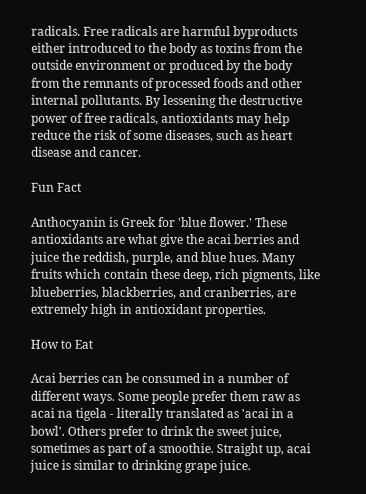radicals. Free radicals are harmful byproducts either introduced to the body as toxins from the outside environment or produced by the body from the remnants of processed foods and other internal pollutants. By lessening the destructive power of free radicals, antioxidants may help reduce the risk of some diseases, such as heart disease and cancer.

Fun Fact

Anthocyanin is Greek for 'blue flower.' These antioxidants are what give the acai berries and juice the reddish, purple, and blue hues. Many fruits which contain these deep, rich pigments, like blueberries, blackberries, and cranberries, are extremely high in antioxidant properties.

How to Eat

Acai berries can be consumed in a number of different ways. Some people prefer them raw as acai na tigela - literally translated as 'acai in a bowl'. Others prefer to drink the sweet juice, sometimes as part of a smoothie. Straight up, acai juice is similar to drinking grape juice.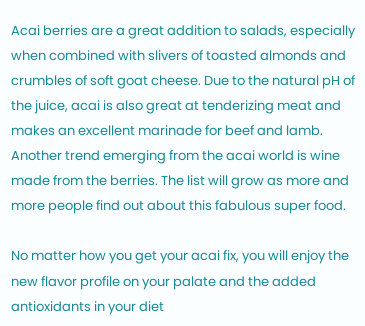Acai berries are a great addition to salads, especially when combined with slivers of toasted almonds and crumbles of soft goat cheese. Due to the natural pH of the juice, acai is also great at tenderizing meat and makes an excellent marinade for beef and lamb. Another trend emerging from the acai world is wine made from the berries. The list will grow as more and more people find out about this fabulous super food.

No matter how you get your acai fix, you will enjoy the new flavor profile on your palate and the added antioxidants in your diet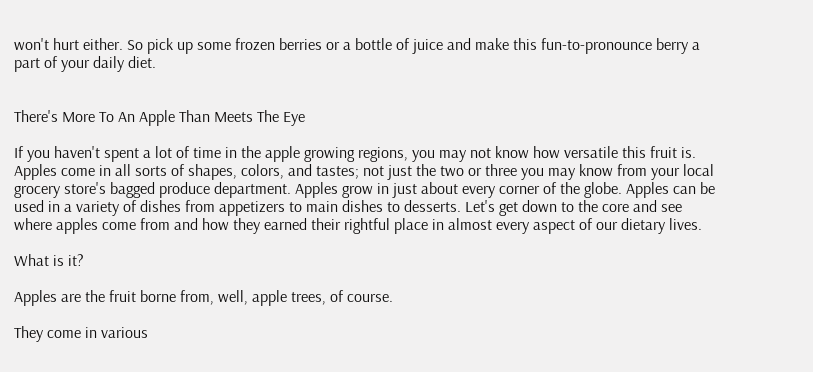won't hurt either. So pick up some frozen berries or a bottle of juice and make this fun-to-pronounce berry a part of your daily diet.


There's More To An Apple Than Meets The Eye

If you haven't spent a lot of time in the apple growing regions, you may not know how versatile this fruit is. Apples come in all sorts of shapes, colors, and tastes; not just the two or three you may know from your local grocery store's bagged produce department. Apples grow in just about every corner of the globe. Apples can be used in a variety of dishes from appetizers to main dishes to desserts. Let's get down to the core and see where apples come from and how they earned their rightful place in almost every aspect of our dietary lives.

What is it?

Apples are the fruit borne from, well, apple trees, of course.

They come in various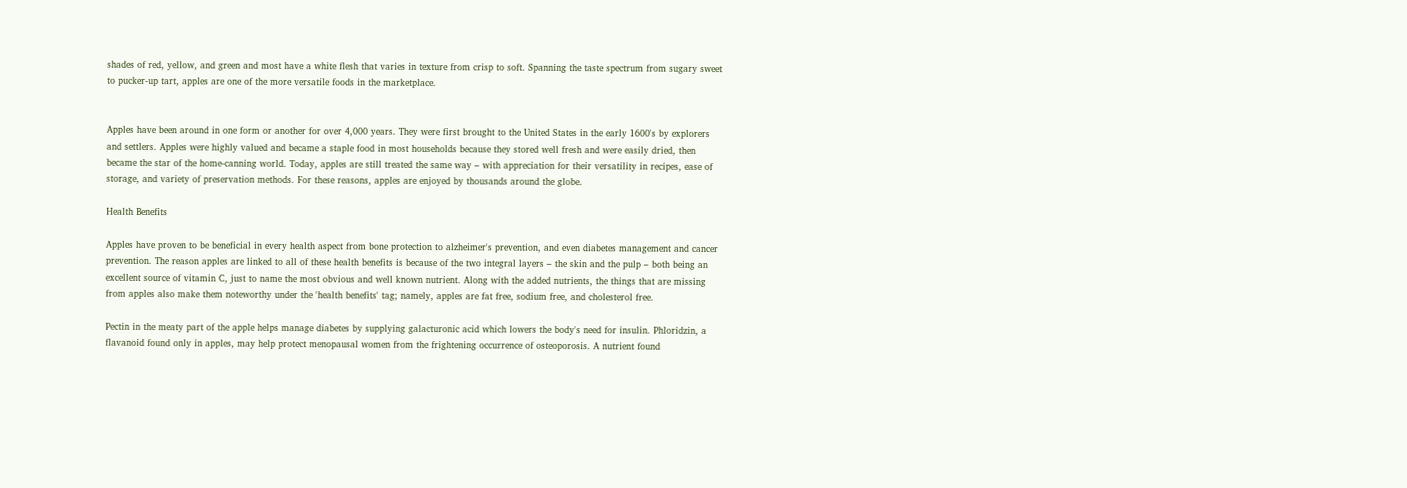shades of red, yellow, and green and most have a white flesh that varies in texture from crisp to soft. Spanning the taste spectrum from sugary sweet to pucker-up tart, apples are one of the more versatile foods in the marketplace.


Apples have been around in one form or another for over 4,000 years. They were first brought to the United States in the early 1600's by explorers and settlers. Apples were highly valued and became a staple food in most households because they stored well fresh and were easily dried, then became the star of the home-canning world. Today, apples are still treated the same way – with appreciation for their versatility in recipes, ease of storage, and variety of preservation methods. For these reasons, apples are enjoyed by thousands around the globe.

Health Benefits

Apples have proven to be beneficial in every health aspect from bone protection to alzheimer's prevention, and even diabetes management and cancer prevention. The reason apples are linked to all of these health benefits is because of the two integral layers – the skin and the pulp – both being an excellent source of vitamin C, just to name the most obvious and well known nutrient. Along with the added nutrients, the things that are missing from apples also make them noteworthy under the 'health benefits' tag; namely, apples are fat free, sodium free, and cholesterol free.

Pectin in the meaty part of the apple helps manage diabetes by supplying galacturonic acid which lowers the body's need for insulin. Phloridzin, a flavanoid found only in apples, may help protect menopausal women from the frightening occurrence of osteoporosis. A nutrient found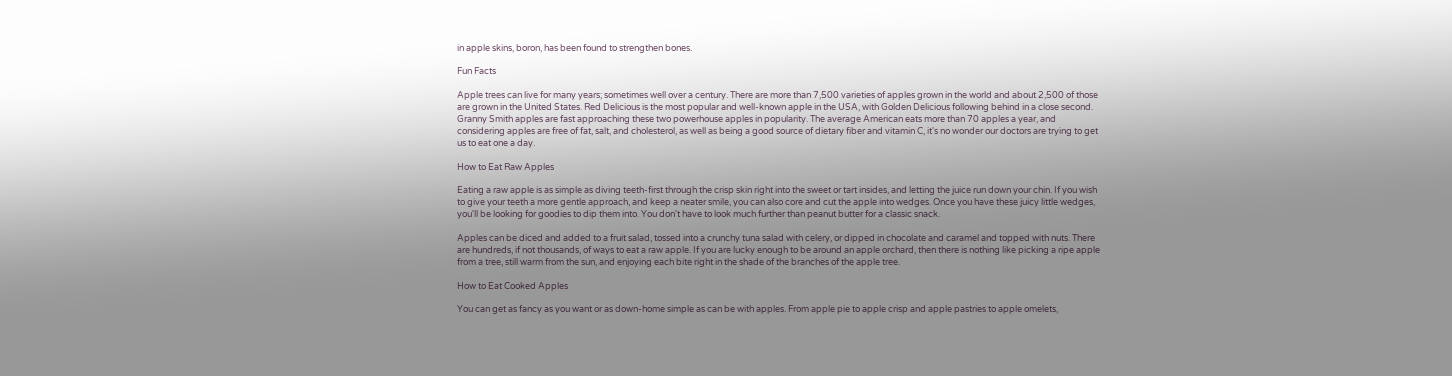in apple skins, boron, has been found to strengthen bones.

Fun Facts

Apple trees can live for many years; sometimes well over a century. There are more than 7,500 varieties of apples grown in the world and about 2,500 of those are grown in the United States. Red Delicious is the most popular and well-known apple in the USA, with Golden Delicious following behind in a close second. Granny Smith apples are fast approaching these two powerhouse apples in popularity. The average American eats more than 70 apples a year, and considering apples are free of fat, salt, and cholesterol, as well as being a good source of dietary fiber and vitamin C, it's no wonder our doctors are trying to get us to eat one a day.

How to Eat Raw Apples

Eating a raw apple is as simple as diving teeth-first through the crisp skin right into the sweet or tart insides, and letting the juice run down your chin. If you wish to give your teeth a more gentle approach, and keep a neater smile, you can also core and cut the apple into wedges. Once you have these juicy little wedges, you'll be looking for goodies to dip them into. You don't have to look much further than peanut butter for a classic snack.

Apples can be diced and added to a fruit salad, tossed into a crunchy tuna salad with celery, or dipped in chocolate and caramel and topped with nuts. There are hundreds, if not thousands, of ways to eat a raw apple. If you are lucky enough to be around an apple orchard, then there is nothing like picking a ripe apple from a tree, still warm from the sun, and enjoying each bite right in the shade of the branches of the apple tree.

How to Eat Cooked Apples

You can get as fancy as you want or as down-home simple as can be with apples. From apple pie to apple crisp and apple pastries to apple omelets,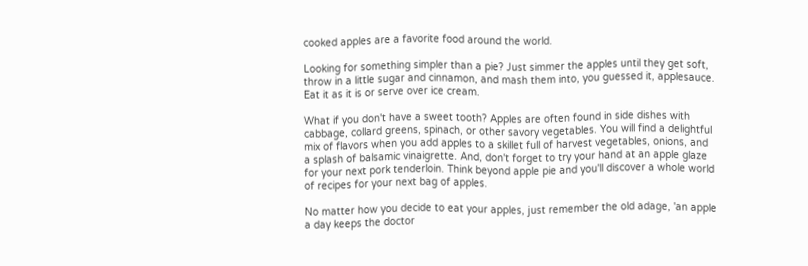cooked apples are a favorite food around the world.

Looking for something simpler than a pie? Just simmer the apples until they get soft, throw in a little sugar and cinnamon, and mash them into, you guessed it, applesauce. Eat it as it is or serve over ice cream.

What if you don't have a sweet tooth? Apples are often found in side dishes with cabbage, collard greens, spinach, or other savory vegetables. You will find a delightful mix of flavors when you add apples to a skillet full of harvest vegetables, onions, and a splash of balsamic vinaigrette. And, don't forget to try your hand at an apple glaze for your next pork tenderloin. Think beyond apple pie and you'll discover a whole world of recipes for your next bag of apples.

No matter how you decide to eat your apples, just remember the old adage, 'an apple a day keeps the doctor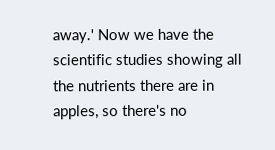away.' Now we have the scientific studies showing all the nutrients there are in apples, so there's no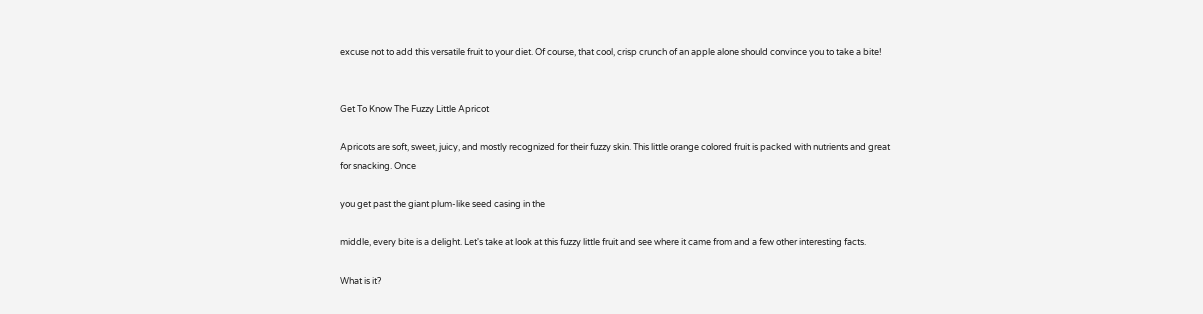excuse not to add this versatile fruit to your diet. Of course, that cool, crisp crunch of an apple alone should convince you to take a bite!


Get To Know The Fuzzy Little Apricot

Apricots are soft, sweet, juicy, and mostly recognized for their fuzzy skin. This little orange colored fruit is packed with nutrients and great for snacking. Once

you get past the giant plum-like seed casing in the

middle, every bite is a delight. Let's take at look at this fuzzy little fruit and see where it came from and a few other interesting facts.

What is it?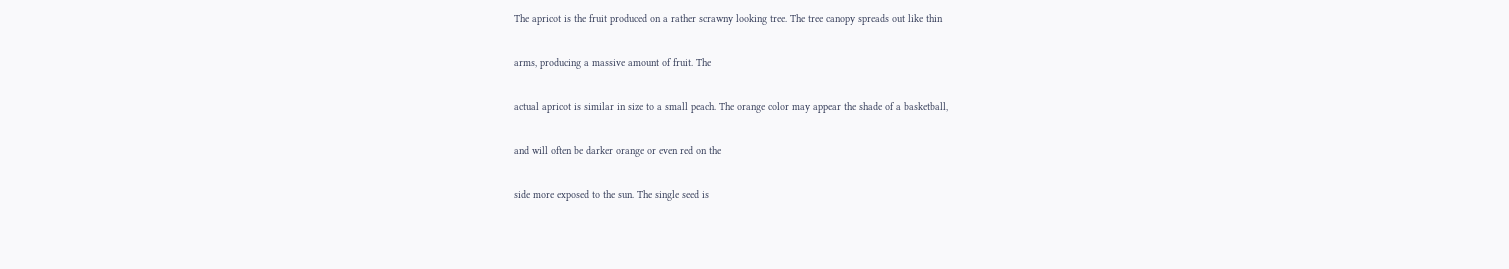The apricot is the fruit produced on a rather scrawny looking tree. The tree canopy spreads out like thin

arms, producing a massive amount of fruit. The

actual apricot is similar in size to a small peach. The orange color may appear the shade of a basketball,

and will often be darker orange or even red on the

side more exposed to the sun. The single seed is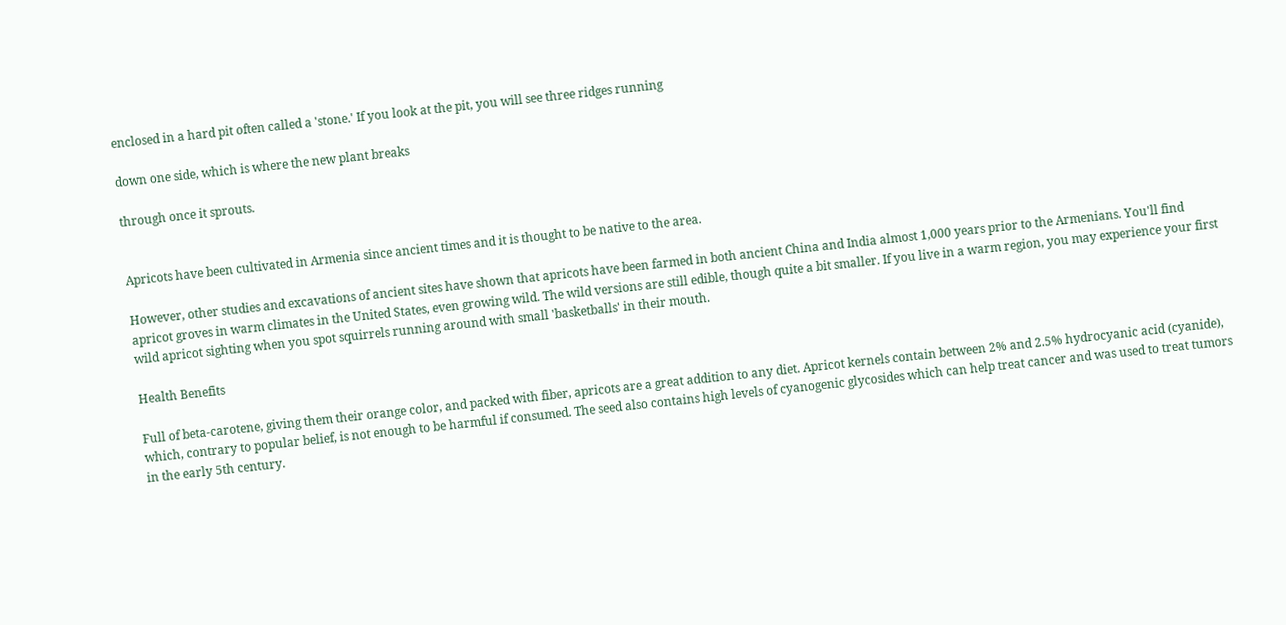enclosed in a hard pit often called a 'stone.' If you look at the pit, you will see three ridges running

down one side, which is where the new plant breaks

through once it sprouts.


Apricots have been cultivated in Armenia since ancient times and it is thought to be native to the area.

However, other studies and excavations of ancient sites have shown that apricots have been farmed in both ancient China and India almost 1,000 years prior to the Armenians. You'll find apricot groves in warm climates in the United States, even growing wild. The wild versions are still edible, though quite a bit smaller. If you live in a warm region, you may experience your first wild apricot sighting when you spot squirrels running around with small 'basketballs' in their mouth.

Health Benefits

Full of beta-carotene, giving them their orange color, and packed with fiber, apricots are a great addition to any diet. Apricot kernels contain between 2% and 2.5% hydrocyanic acid (cyanide), which, contrary to popular belief, is not enough to be harmful if consumed. The seed also contains high levels of cyanogenic glycosides which can help treat cancer and was used to treat tumors in the early 5th century.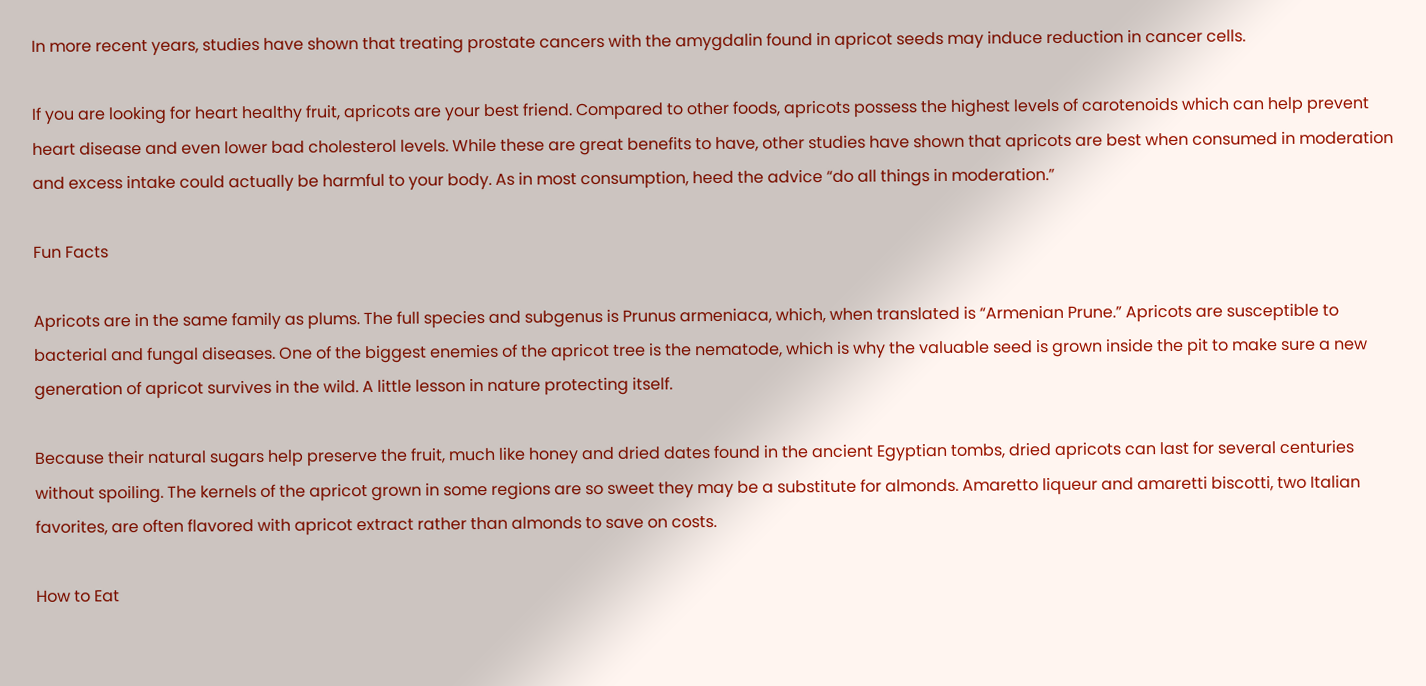In more recent years, studies have shown that treating prostate cancers with the amygdalin found in apricot seeds may induce reduction in cancer cells.

If you are looking for heart healthy fruit, apricots are your best friend. Compared to other foods, apricots possess the highest levels of carotenoids which can help prevent heart disease and even lower bad cholesterol levels. While these are great benefits to have, other studies have shown that apricots are best when consumed in moderation and excess intake could actually be harmful to your body. As in most consumption, heed the advice “do all things in moderation.”

Fun Facts

Apricots are in the same family as plums. The full species and subgenus is Prunus armeniaca, which, when translated is “Armenian Prune.” Apricots are susceptible to bacterial and fungal diseases. One of the biggest enemies of the apricot tree is the nematode, which is why the valuable seed is grown inside the pit to make sure a new generation of apricot survives in the wild. A little lesson in nature protecting itself.

Because their natural sugars help preserve the fruit, much like honey and dried dates found in the ancient Egyptian tombs, dried apricots can last for several centuries without spoiling. The kernels of the apricot grown in some regions are so sweet they may be a substitute for almonds. Amaretto liqueur and amaretti biscotti, two Italian favorites, are often flavored with apricot extract rather than almonds to save on costs.

How to Eat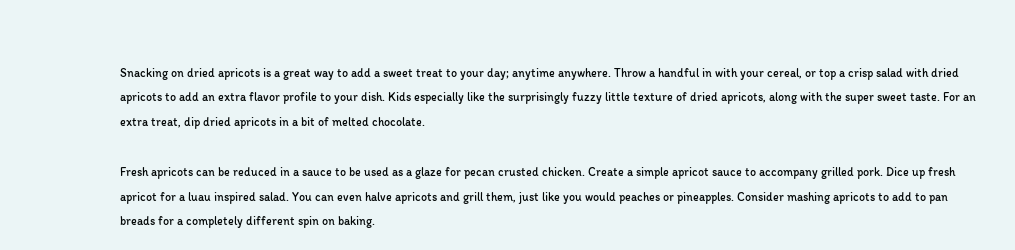Snacking on dried apricots is a great way to add a sweet treat to your day; anytime anywhere. Throw a handful in with your cereal, or top a crisp salad with dried apricots to add an extra flavor profile to your dish. Kids especially like the surprisingly fuzzy little texture of dried apricots, along with the super sweet taste. For an extra treat, dip dried apricots in a bit of melted chocolate.

Fresh apricots can be reduced in a sauce to be used as a glaze for pecan crusted chicken. Create a simple apricot sauce to accompany grilled pork. Dice up fresh apricot for a luau inspired salad. You can even halve apricots and grill them, just like you would peaches or pineapples. Consider mashing apricots to add to pan breads for a completely different spin on baking.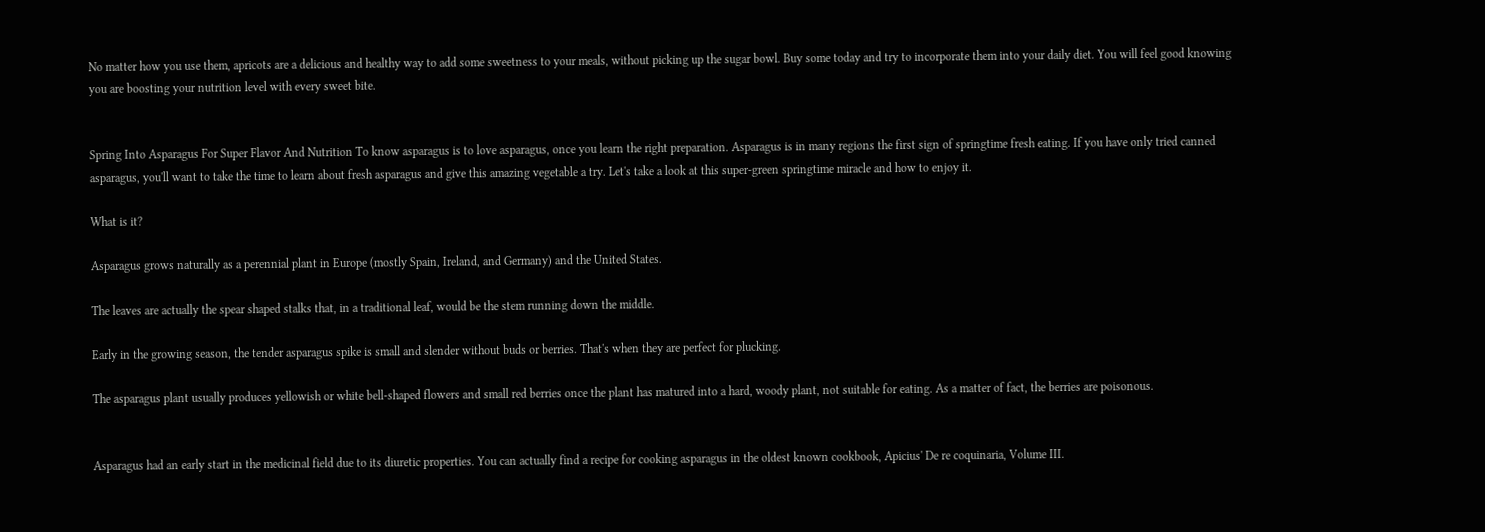No matter how you use them, apricots are a delicious and healthy way to add some sweetness to your meals, without picking up the sugar bowl. Buy some today and try to incorporate them into your daily diet. You will feel good knowing you are boosting your nutrition level with every sweet bite.


Spring Into Asparagus For Super Flavor And Nutrition To know asparagus is to love asparagus, once you learn the right preparation. Asparagus is in many regions the first sign of springtime fresh eating. If you have only tried canned asparagus, you'll want to take the time to learn about fresh asparagus and give this amazing vegetable a try. Let's take a look at this super-green springtime miracle and how to enjoy it.

What is it?

Asparagus grows naturally as a perennial plant in Europe (mostly Spain, Ireland, and Germany) and the United States.

The leaves are actually the spear shaped stalks that, in a traditional leaf, would be the stem running down the middle.

Early in the growing season, the tender asparagus spike is small and slender without buds or berries. That's when they are perfect for plucking.

The asparagus plant usually produces yellowish or white bell-shaped flowers and small red berries once the plant has matured into a hard, woody plant, not suitable for eating. As a matter of fact, the berries are poisonous.


Asparagus had an early start in the medicinal field due to its diuretic properties. You can actually find a recipe for cooking asparagus in the oldest known cookbook, Apicius' De re coquinaria, Volume III.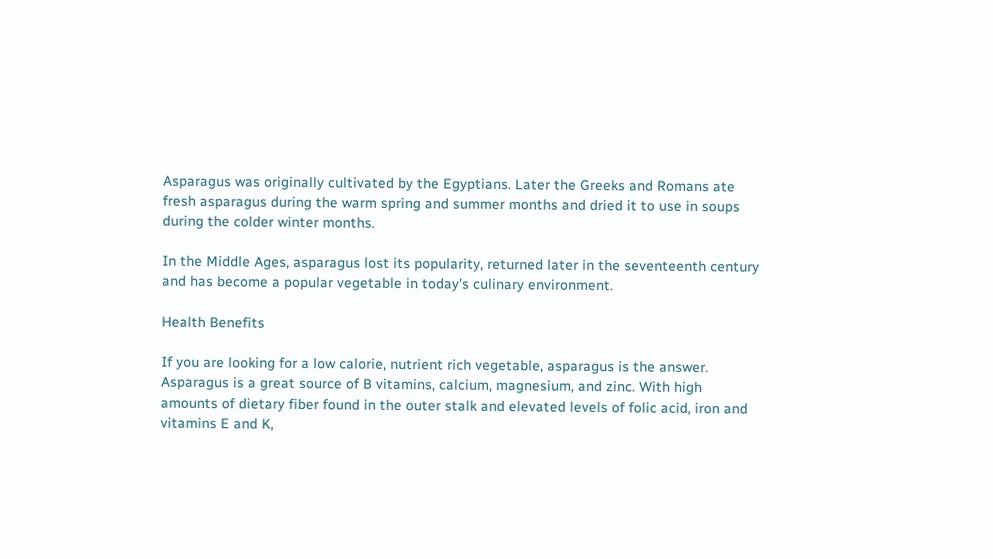Asparagus was originally cultivated by the Egyptians. Later the Greeks and Romans ate fresh asparagus during the warm spring and summer months and dried it to use in soups during the colder winter months.

In the Middle Ages, asparagus lost its popularity, returned later in the seventeenth century and has become a popular vegetable in today's culinary environment.

Health Benefits

If you are looking for a low calorie, nutrient rich vegetable, asparagus is the answer. Asparagus is a great source of B vitamins, calcium, magnesium, and zinc. With high amounts of dietary fiber found in the outer stalk and elevated levels of folic acid, iron and vitamins E and K,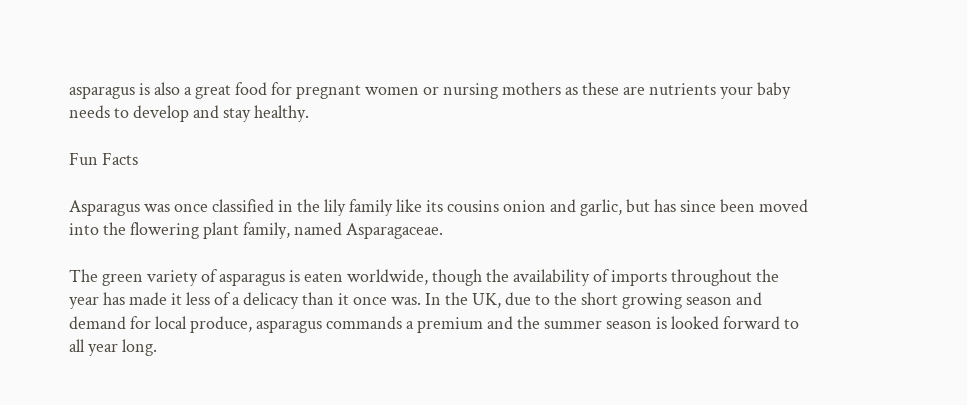asparagus is also a great food for pregnant women or nursing mothers as these are nutrients your baby needs to develop and stay healthy.

Fun Facts

Asparagus was once classified in the lily family like its cousins onion and garlic, but has since been moved into the flowering plant family, named Asparagaceae.

The green variety of asparagus is eaten worldwide, though the availability of imports throughout the year has made it less of a delicacy than it once was. In the UK, due to the short growing season and demand for local produce, asparagus commands a premium and the summer season is looked forward to all year long.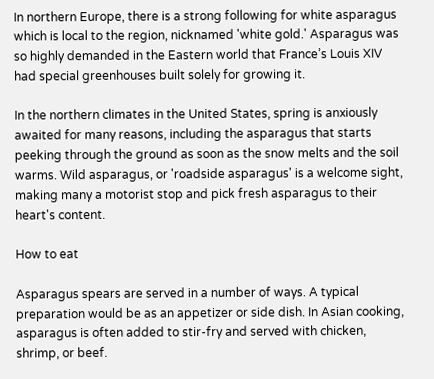In northern Europe, there is a strong following for white asparagus which is local to the region, nicknamed 'white gold.' Asparagus was so highly demanded in the Eastern world that France’s Louis XIV had special greenhouses built solely for growing it.

In the northern climates in the United States, spring is anxiously awaited for many reasons, including the asparagus that starts peeking through the ground as soon as the snow melts and the soil warms. Wild asparagus, or 'roadside asparagus' is a welcome sight, making many a motorist stop and pick fresh asparagus to their heart's content.

How to eat

Asparagus spears are served in a number of ways. A typical preparation would be as an appetizer or side dish. In Asian cooking, asparagus is often added to stir-fry and served with chicken, shrimp, or beef.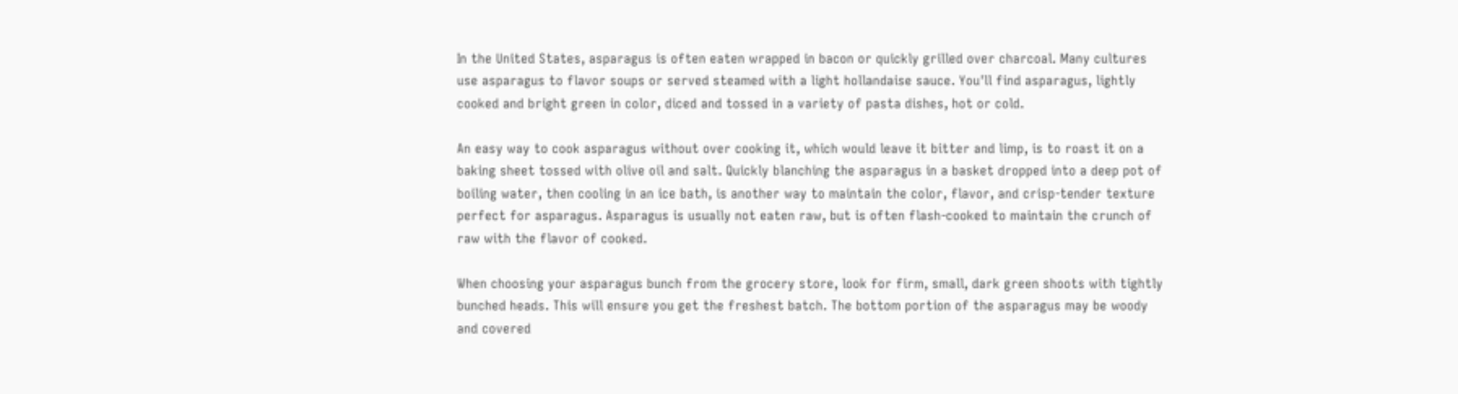In the United States, asparagus is often eaten wrapped in bacon or quickly grilled over charcoal. Many cultures use asparagus to flavor soups or served steamed with a light hollandaise sauce. You'll find asparagus, lightly cooked and bright green in color, diced and tossed in a variety of pasta dishes, hot or cold.

An easy way to cook asparagus without over cooking it, which would leave it bitter and limp, is to roast it on a baking sheet tossed with olive oil and salt. Quickly blanching the asparagus in a basket dropped into a deep pot of boiling water, then cooling in an ice bath, is another way to maintain the color, flavor, and crisp-tender texture perfect for asparagus. Asparagus is usually not eaten raw, but is often flash-cooked to maintain the crunch of raw with the flavor of cooked.

When choosing your asparagus bunch from the grocery store, look for firm, small, dark green shoots with tightly bunched heads. This will ensure you get the freshest batch. The bottom portion of the asparagus may be woody and covered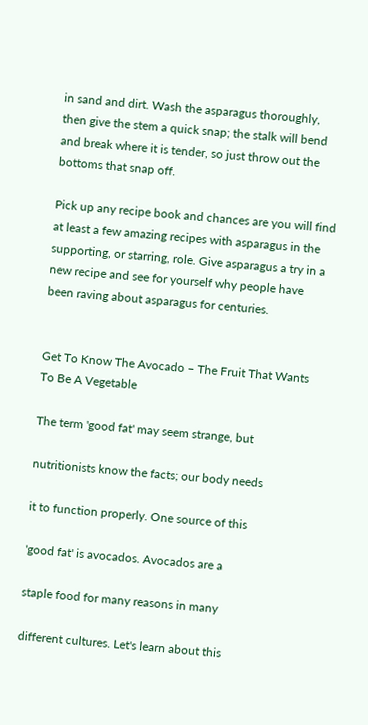in sand and dirt. Wash the asparagus thoroughly, then give the stem a quick snap; the stalk will bend and break where it is tender, so just throw out the bottoms that snap off.

Pick up any recipe book and chances are you will find at least a few amazing recipes with asparagus in the supporting, or starring, role. Give asparagus a try in a new recipe and see for yourself why people have been raving about asparagus for centuries.


Get To Know The Avocado – The Fruit That Wants To Be A Vegetable

The term 'good fat' may seem strange, but

nutritionists know the facts; our body needs

it to function properly. One source of this

'good fat' is avocados. Avocados are a

staple food for many reasons in many

different cultures. Let's learn about this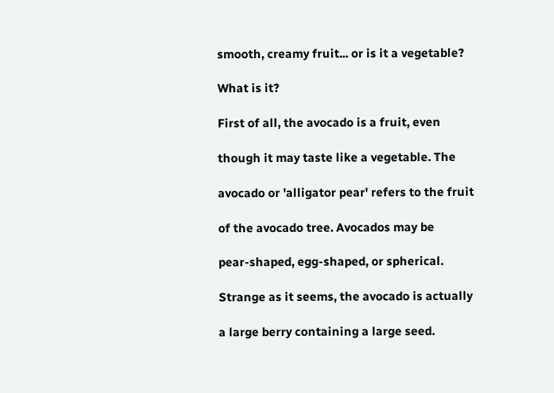smooth, creamy fruit... or is it a vegetable?

What is it?

First of all, the avocado is a fruit, even

though it may taste like a vegetable. The

avocado or 'alligator pear' refers to the fruit

of the avocado tree. Avocados may be

pear-shaped, egg-shaped, or spherical.

Strange as it seems, the avocado is actually

a large berry containing a large seed.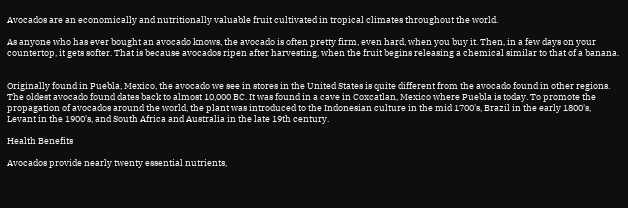Avocados are an economically and nutritionally valuable fruit cultivated in tropical climates throughout the world.

As anyone who has ever bought an avocado knows, the avocado is often pretty firm, even hard, when you buy it. Then, in a few days on your countertop, it gets softer. That is because avocados ripen after harvesting, when the fruit begins releasing a chemical similar to that of a banana.


Originally found in Puebla, Mexico, the avocado we see in stores in the United States is quite different from the avocado found in other regions. The oldest avocado found dates back to almost 10,000 BC. It was found in a cave in Coxcatlan, Mexico where Puebla is today. To promote the propagation of avocados around the world, the plant was introduced to the Indonesian culture in the mid 1700's, Brazil in the early 1800's, Levant in the 1900's, and South Africa and Australia in the late 19th century.

Health Benefits

Avocados provide nearly twenty essential nutrients,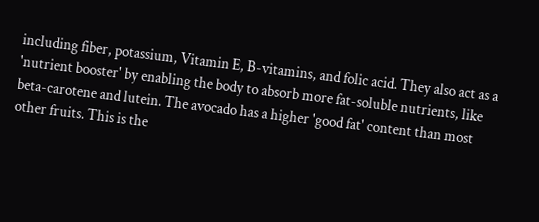including fiber, potassium, Vitamin E, B-vitamins, and folic acid. They also act as a 'nutrient booster' by enabling the body to absorb more fat-soluble nutrients, like beta-carotene and lutein. The avocado has a higher 'good fat' content than most other fruits. This is the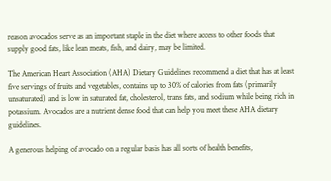reason avocados serve as an important staple in the diet where access to other foods that supply good fats, like lean meats, fish, and dairy, may be limited.

The American Heart Association (AHA) Dietary Guidelines recommend a diet that has at least five servings of fruits and vegetables, contains up to 30% of calories from fats (primarily unsaturated) and is low in saturated fat, cholesterol, trans fats, and sodium while being rich in potassium. Avocados are a nutrient dense food that can help you meet these AHA dietary guidelines.

A generous helping of avocado on a regular basis has all sorts of health benefits,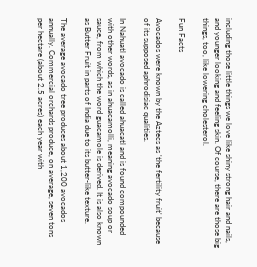including those little things we love like shiny strong hair and nails, and younger looking and feeling skin. Of course, there are those big things, too, like lowering cholesterol.

Fun Facts

Avocados were known by the Aztecs as 'the fertility fruit' because of its supposed aphrodisiac qualities.

In Nahuatl avocado is called ahuacatl and is found compounded with other words, as in ahuacamolli, meaning avocado soup or sauce, from which the word guacamole is derived. It is also known as Butter Fruit in parts of India due to its butter-like texture.

The average avocado tree produces about 1,200 avocados annually. Commercial orchards produce, on average, seven tons per hectare (about 2.5 acres) each year with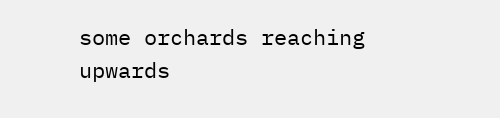some orchards reaching upwards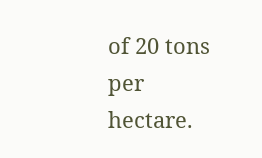of 20 tons per hectare.